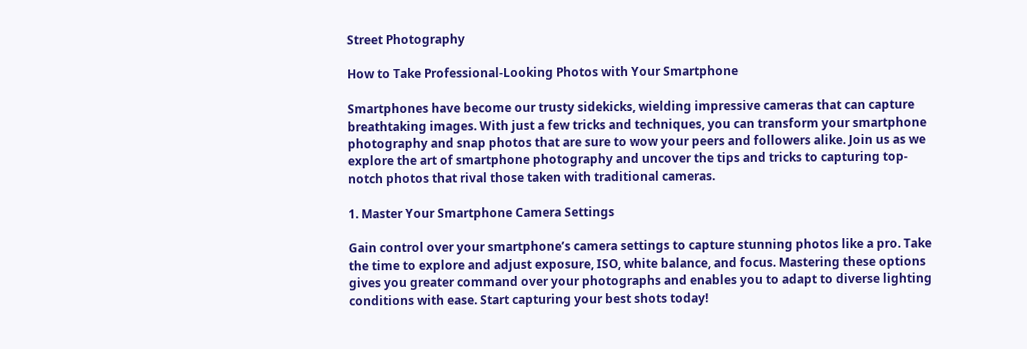Street Photography

How to Take Professional-Looking Photos with Your Smartphone

Smartphones have become our trusty sidekicks, wielding impressive cameras that can capture breathtaking images. With just a few tricks and techniques, you can transform your smartphone photography and snap photos that are sure to wow your peers and followers alike. Join us as we explore the art of smartphone photography and uncover the tips and tricks to capturing top-notch photos that rival those taken with traditional cameras.

1. Master Your Smartphone Camera Settings

Gain control over your smartphone’s camera settings to capture stunning photos like a pro. Take the time to explore and adjust exposure, ISO, white balance, and focus. Mastering these options gives you greater command over your photographs and enables you to adapt to diverse lighting conditions with ease. Start capturing your best shots today!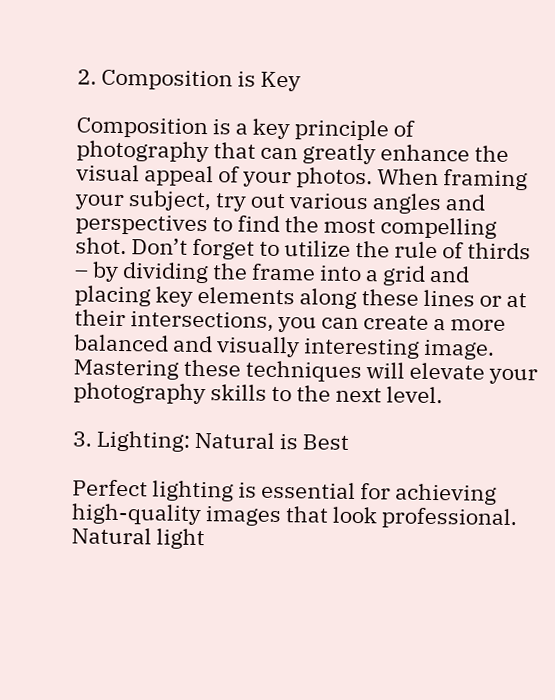2. Composition is Key

Composition is a key principle of photography that can greatly enhance the visual appeal of your photos. When framing your subject, try out various angles and perspectives to find the most compelling shot. Don’t forget to utilize the rule of thirds – by dividing the frame into a grid and placing key elements along these lines or at their intersections, you can create a more balanced and visually interesting image. Mastering these techniques will elevate your photography skills to the next level.

3. Lighting: Natural is Best

Perfect lighting is essential for achieving high-quality images that look professional. Natural light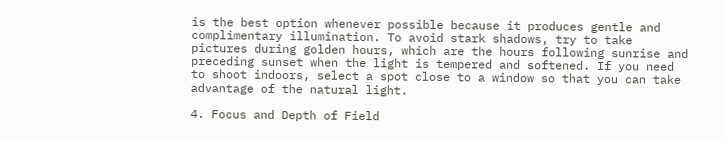is the best option whenever possible because it produces gentle and complimentary illumination. To avoid stark shadows, try to take pictures during golden hours, which are the hours following sunrise and preceding sunset when the light is tempered and softened. If you need to shoot indoors, select a spot close to a window so that you can take advantage of the natural light.

4. Focus and Depth of Field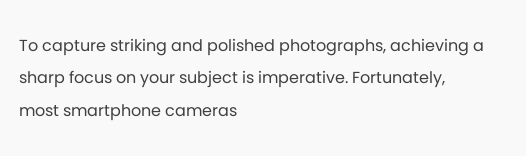To capture striking and polished photographs, achieving a sharp focus on your subject is imperative. Fortunately, most smartphone cameras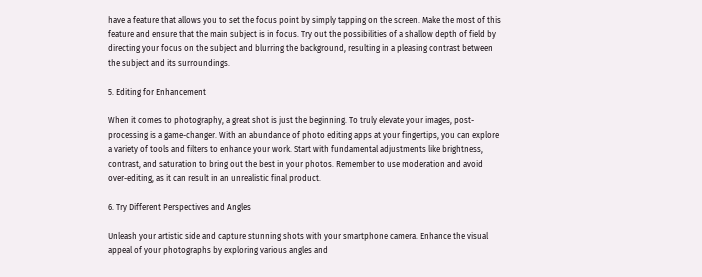have a feature that allows you to set the focus point by simply tapping on the screen. Make the most of this feature and ensure that the main subject is in focus. Try out the possibilities of a shallow depth of field by directing your focus on the subject and blurring the background, resulting in a pleasing contrast between the subject and its surroundings.

5. Editing for Enhancement

When it comes to photography, a great shot is just the beginning. To truly elevate your images, post-processing is a game-changer. With an abundance of photo editing apps at your fingertips, you can explore a variety of tools and filters to enhance your work. Start with fundamental adjustments like brightness, contrast, and saturation to bring out the best in your photos. Remember to use moderation and avoid over-editing, as it can result in an unrealistic final product.

6. Try Different Perspectives and Angles

Unleash your artistic side and capture stunning shots with your smartphone camera. Enhance the visual appeal of your photographs by exploring various angles and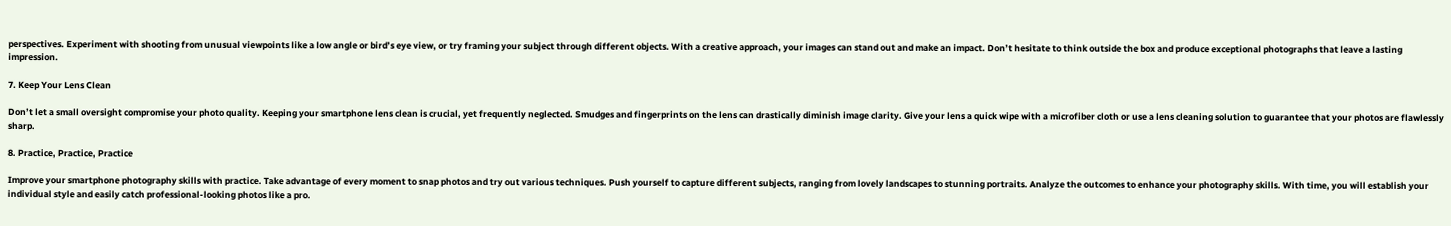perspectives. Experiment with shooting from unusual viewpoints like a low angle or bird’s eye view, or try framing your subject through different objects. With a creative approach, your images can stand out and make an impact. Don’t hesitate to think outside the box and produce exceptional photographs that leave a lasting impression.

7. Keep Your Lens Clean

Don’t let a small oversight compromise your photo quality. Keeping your smartphone lens clean is crucial, yet frequently neglected. Smudges and fingerprints on the lens can drastically diminish image clarity. Give your lens a quick wipe with a microfiber cloth or use a lens cleaning solution to guarantee that your photos are flawlessly sharp.

8. Practice, Practice, Practice

Improve your smartphone photography skills with practice. Take advantage of every moment to snap photos and try out various techniques. Push yourself to capture different subjects, ranging from lovely landscapes to stunning portraits. Analyze the outcomes to enhance your photography skills. With time, you will establish your individual style and easily catch professional-looking photos like a pro.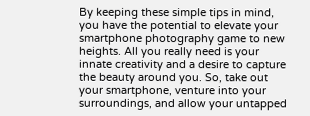By keeping these simple tips in mind, you have the potential to elevate your smartphone photography game to new heights. All you really need is your innate creativity and a desire to capture the beauty around you. So, take out your smartphone, venture into your surroundings, and allow your untapped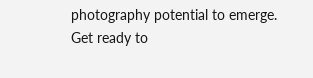photography potential to emerge. Get ready to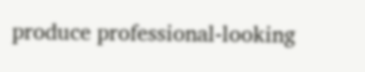produce professional-looking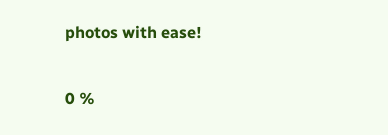photos with ease!


0 %